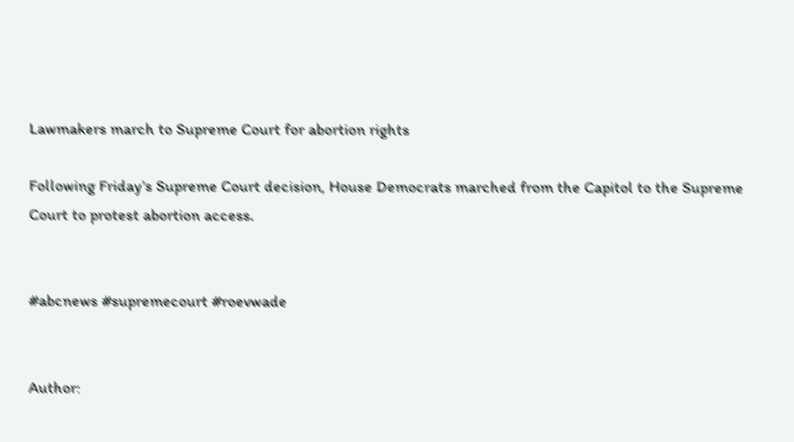Lawmakers march to Supreme Court for abortion rights

Following Friday’s Supreme Court decision, House Democrats marched from the Capitol to the Supreme Court to protest abortion access.


#abcnews #supremecourt #roevwade


Author: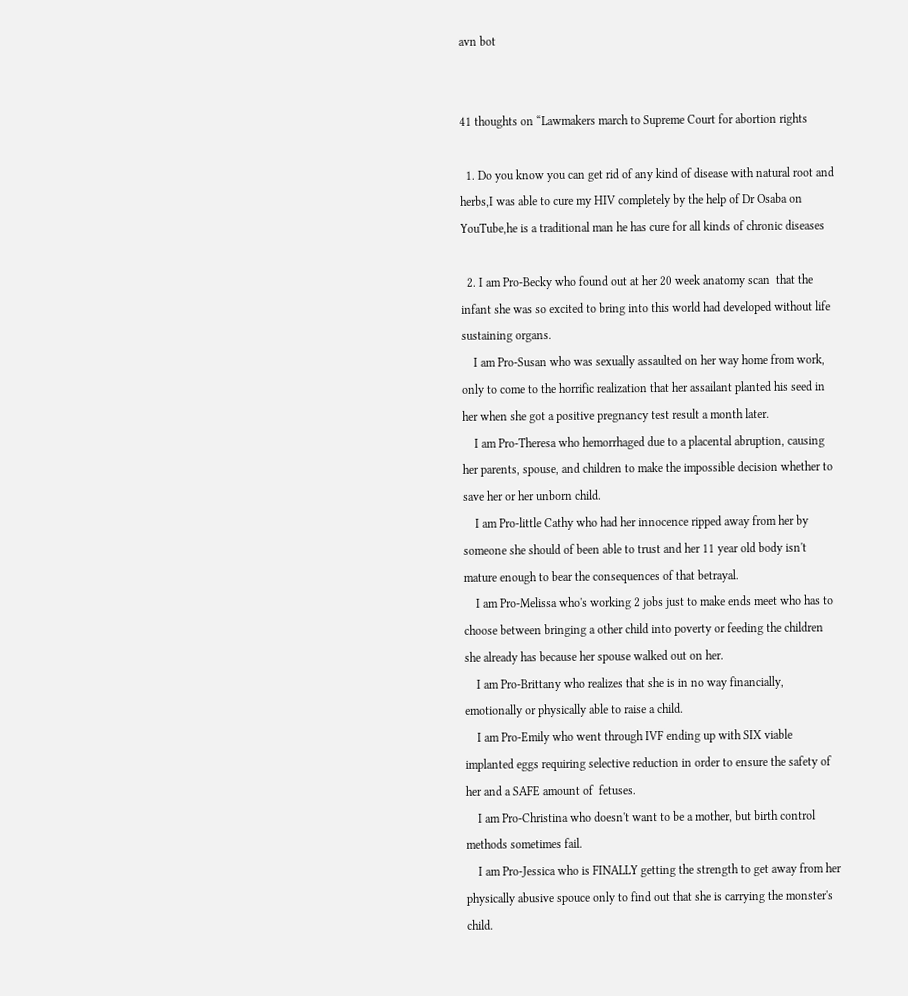avn bot


41 thoughts on “Lawmakers march to Supreme Court for abortion rights

  1. Do you know you can get rid of any kind of disease with natural root and herbs,I was able to cure my HIV completely by the help of Dr Osaba on YouTube,he is a traditional man he has cure for all kinds of chronic diseases

  2. I am Pro-Becky who found out at her 20 week anatomy scan  that the infant she was so excited to bring into this world had developed without life sustaining organs.
    I am Pro-Susan who was sexually assaulted on her way home from work, only to come to the horrific realization that her assailant planted his seed in her when she got a positive pregnancy test result a month later.
    I am Pro-Theresa who hemorrhaged due to a placental abruption, causing her parents, spouse, and children to make the impossible decision whether to save her or her unborn child.
    I am Pro-little Cathy who had her innocence ripped away from her by someone she should of been able to trust and her 11 year old body isn't mature enough to bear the consequences of that betrayal.
    I am Pro-Melissa who's working 2 jobs just to make ends meet who has to choose between bringing a other child into poverty or feeding the children she already has because her spouse walked out on her.
    I am Pro-Brittany who realizes that she is in no way financially, emotionally or physically able to raise a child.
    I am Pro-Emily who went through IVF ending up with SIX viable implanted eggs requiring selective reduction in order to ensure the safety of her and a SAFE amount of  fetuses.
    I am Pro-Christina who doesn't want to be a mother, but birth control methods sometimes fail.
    I am Pro-Jessica who is FINALLY getting the strength to get away from her physically abusive spouce only to find out that she is carrying the monster's child.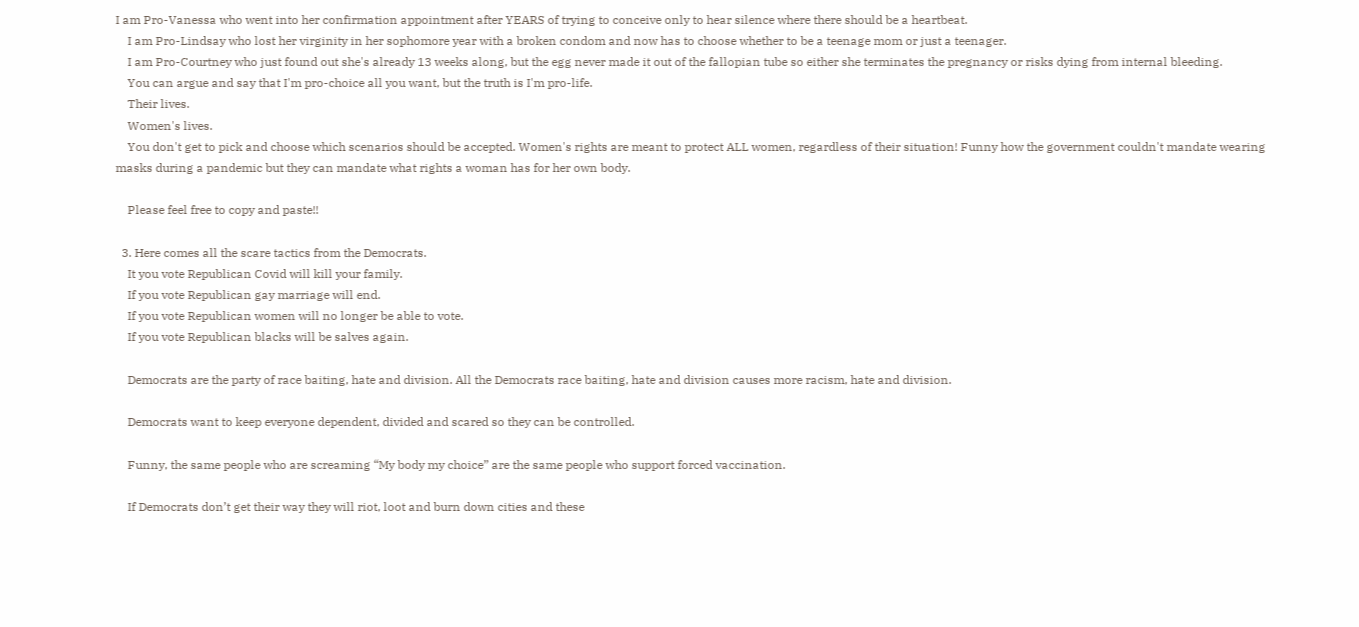I am Pro-Vanessa who went into her confirmation appointment after YEARS of trying to conceive only to hear silence where there should be a heartbeat.
    I am Pro-Lindsay who lost her virginity in her sophomore year with a broken condom and now has to choose whether to be a teenage mom or just a teenager.
    I am Pro-Courtney who just found out she's already 13 weeks along, but the egg never made it out of the fallopian tube so either she terminates the pregnancy or risks dying from internal bleeding.
    You can argue and say that I'm pro-choice all you want, but the truth is I'm pro-life.
    Their lives.
    Women's lives.
    You don't get to pick and choose which scenarios should be accepted. Women's rights are meant to protect ALL women, regardless of their situation! Funny how the government couldn't mandate wearing masks during a pandemic but they can mandate what rights a woman has for her own body.

    Please feel free to copy and paste!!

  3. Here comes all the scare tactics from the Democrats.
    It you vote Republican Covid will kill your family.
    If you vote Republican gay marriage will end.
    If you vote Republican women will no longer be able to vote.
    If you vote Republican blacks will be salves again.

    Democrats are the party of race baiting, hate and division. All the Democrats race baiting, hate and division causes more racism, hate and division.

    Democrats want to keep everyone dependent, divided and scared so they can be controlled.

    Funny, the same people who are screaming “My body my choice” are the same people who support forced vaccination.

    If Democrats don’t get their way they will riot, loot and burn down cities and these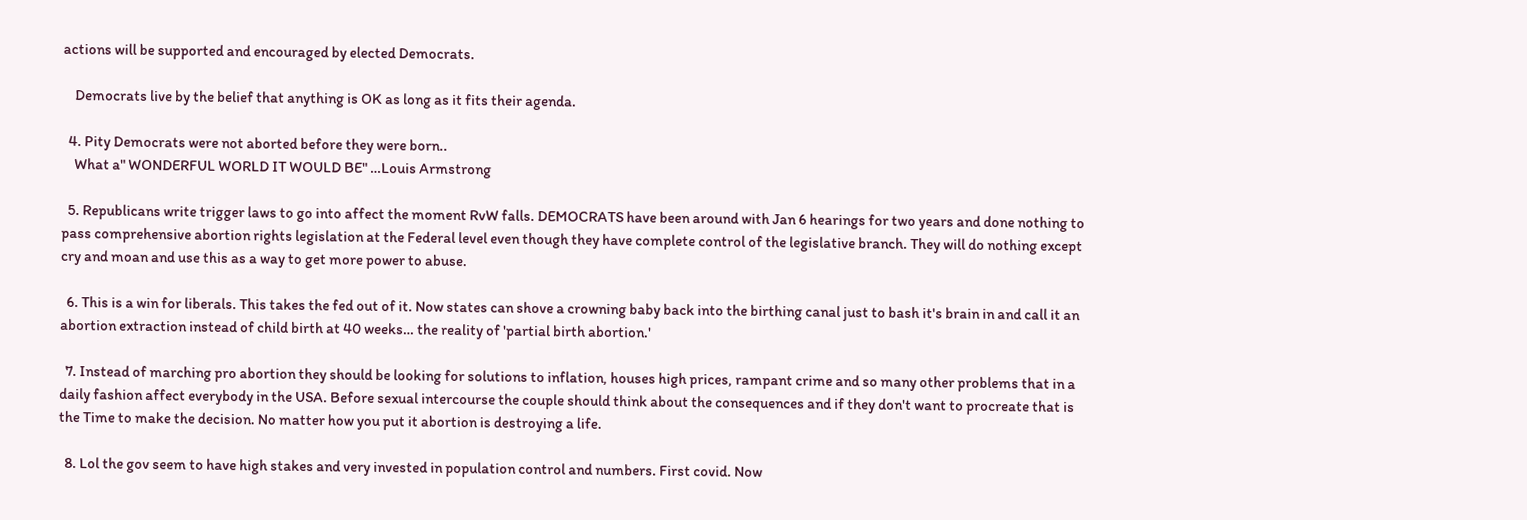actions will be supported and encouraged by elected Democrats.

    Democrats live by the belief that anything is OK as long as it fits their agenda.

  4. Pity Democrats were not aborted before they were born..
    What a" WONDERFUL WORLD IT WOULD BE" …Louis Armstrong

  5. Republicans write trigger laws to go into affect the moment RvW falls. DEMOCRATS have been around with Jan 6 hearings for two years and done nothing to pass comprehensive abortion rights legislation at the Federal level even though they have complete control of the legislative branch. They will do nothing except cry and moan and use this as a way to get more power to abuse.

  6. This is a win for liberals. This takes the fed out of it. Now states can shove a crowning baby back into the birthing canal just to bash it's brain in and call it an abortion extraction instead of child birth at 40 weeks… the reality of 'partial birth abortion.'

  7. Instead of marching pro abortion they should be looking for solutions to inflation, houses high prices, rampant crime and so many other problems that in a daily fashion affect everybody in the USA. Before sexual intercourse the couple should think about the consequences and if they don't want to procreate that is the Time to make the decision. No matter how you put it abortion is destroying a life.

  8. Lol the gov seem to have high stakes and very invested in population control and numbers. First covid. Now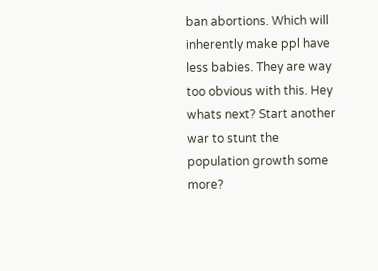ban abortions. Which will inherently make ppl have less babies. They are way too obvious with this. Hey whats next? Start another war to stunt the population growth some more?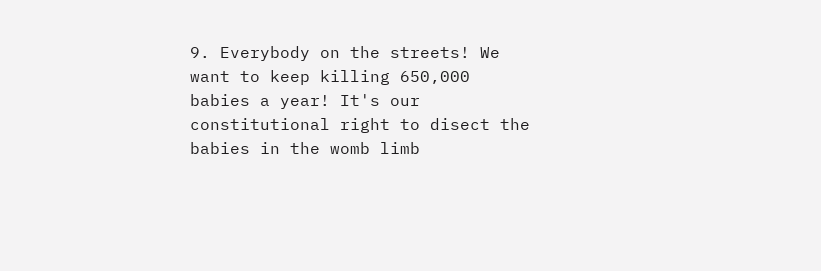9. Everybody on the streets! We want to keep killing 650,000 babies a year! It's our constitutional right to disect the babies in the womb limb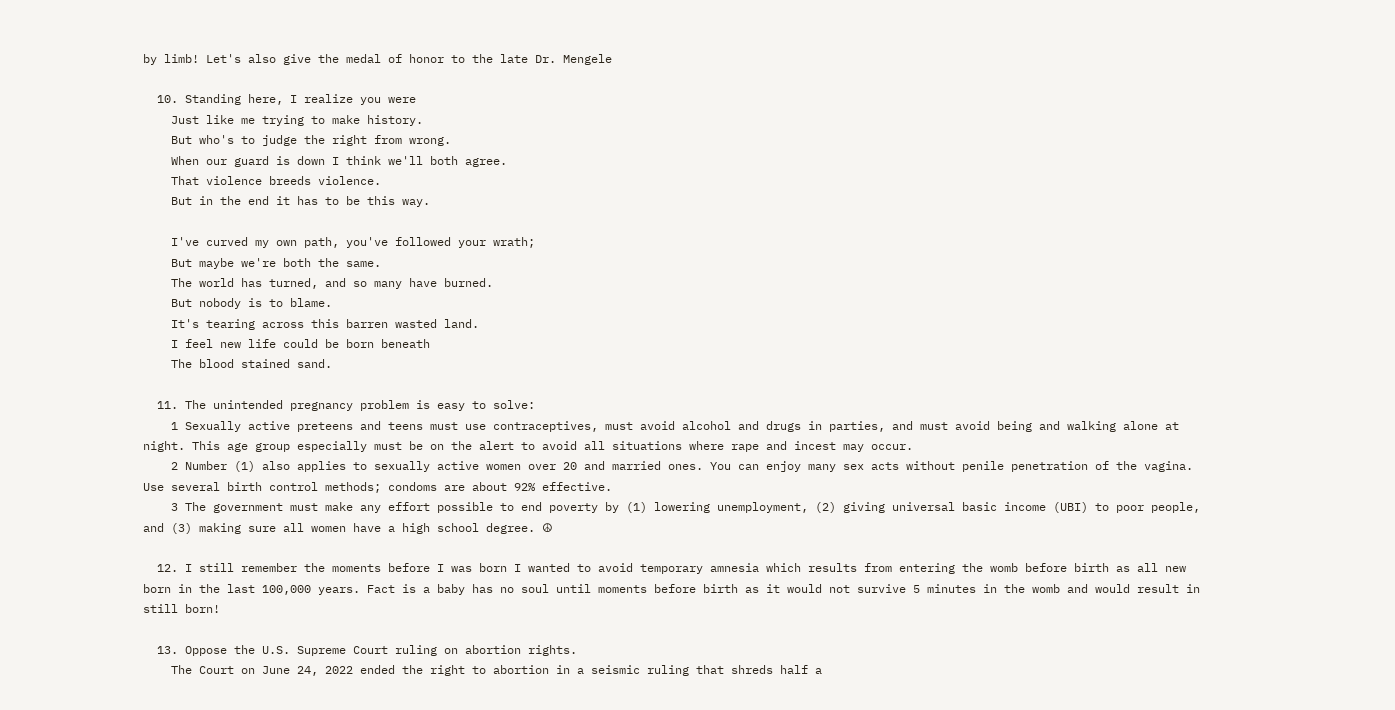by limb! Let's also give the medal of honor to the late Dr. Mengele

  10. Standing here, I realize you were
    Just like me trying to make history.
    But who's to judge the right from wrong.
    When our guard is down I think we'll both agree.
    That violence breeds violence.
    But in the end it has to be this way.

    I've curved my own path, you've followed your wrath;
    But maybe we're both the same.
    The world has turned, and so many have burned.
    But nobody is to blame.
    It's tearing across this barren wasted land.
    I feel new life could be born beneath
    The blood stained sand.

  11. The unintended pregnancy problem is easy to solve:
    1 Sexually active preteens and teens must use contraceptives, must avoid alcohol and drugs in parties, and must avoid being and walking alone at night. This age group especially must be on the alert to avoid all situations where rape and incest may occur.
    2 Number (1) also applies to sexually active women over 20 and married ones. You can enjoy many sex acts without penile penetration of the vagina. Use several birth control methods; condoms are about 92% effective.
    3 The government must make any effort possible to end poverty by (1) lowering unemployment, (2) giving universal basic income (UBI) to poor people, and (3) making sure all women have a high school degree. ☮

  12. I still remember the moments before I was born I wanted to avoid temporary amnesia which results from entering the womb before birth as all new born in the last 100,000 years. Fact is a baby has no soul until moments before birth as it would not survive 5 minutes in the womb and would result in still born!

  13. Oppose the U.S. Supreme Court ruling on abortion rights.
    The Court on June 24, 2022 ended the right to abortion in a seismic ruling that shreds half a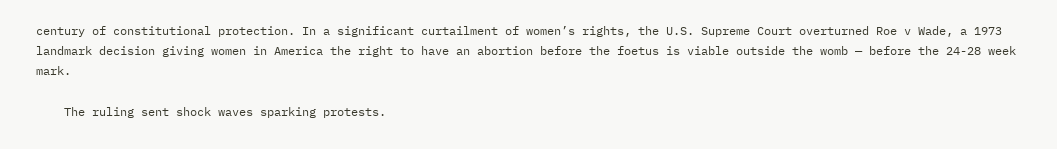century of constitutional protection. In a significant curtailment of women’s rights, the U.S. Supreme Court overturned Roe v Wade, a 1973 landmark decision giving women in America the right to have an abortion before the foetus is viable outside the womb — before the 24-28 week mark.

    The ruling sent shock waves sparking protests.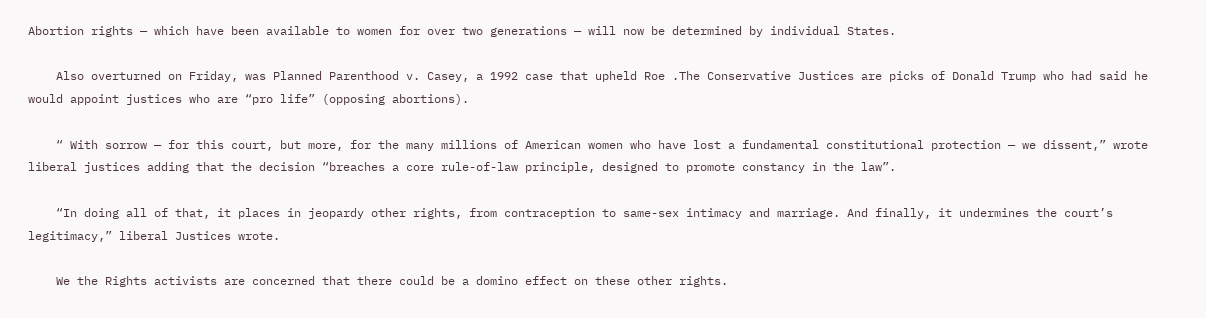Abortion rights — which have been available to women for over two generations — will now be determined by individual States.

    Also overturned on Friday, was Planned Parenthood v. Casey, a 1992 case that upheld Roe .The Conservative Justices are picks of Donald Trump who had said he would appoint justices who are “pro life” (opposing abortions).

    “ With sorrow — for this court, but more, for the many millions of American women who have lost a fundamental constitutional protection — we dissent,” wrote liberal justices adding that the decision “breaches a core rule-of-law principle, designed to promote constancy in the law”.

    “In doing all of that, it places in jeopardy other rights, from contraception to same-sex intimacy and marriage. And finally, it undermines the court’s legitimacy,” liberal Justices wrote.

    We the Rights activists are concerned that there could be a domino effect on these other rights.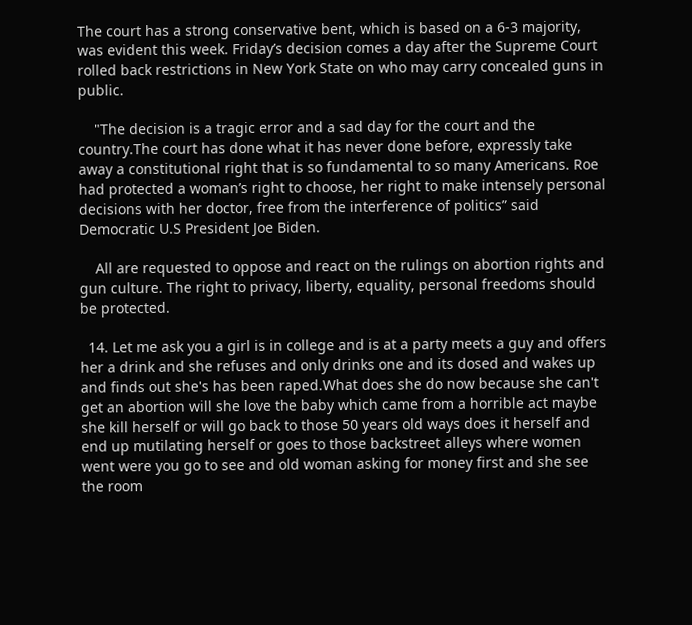The court has a strong conservative bent, which is based on a 6-3 majority, was evident this week. Friday’s decision comes a day after the Supreme Court rolled back restrictions in New York State on who may carry concealed guns in public.

    "The decision is a tragic error and a sad day for the court and the country.The court has done what it has never done before, expressly take away a constitutional right that is so fundamental to so many Americans. Roe had protected a woman’s right to choose, her right to make intensely personal decisions with her doctor, free from the interference of politics” said Democratic U.S President Joe Biden.

    All are requested to oppose and react on the rulings on abortion rights and gun culture. The right to privacy, liberty, equality, personal freedoms should be protected.

  14. Let me ask you a girl is in college and is at a party meets a guy and offers her a drink and she refuses and only drinks one and its dosed and wakes up and finds out she's has been raped.What does she do now because she can't get an abortion will she love the baby which came from a horrible act maybe she kill herself or will go back to those 50 years old ways does it herself and end up mutilating herself or goes to those backstreet alleys where women went were you go to see and old woman asking for money first and she see the room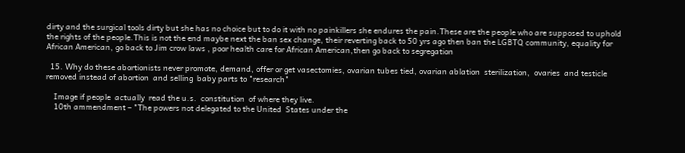dirty and the surgical tools dirty but she has no choice but to do it with no painkillers she endures the pain.These are the people who are supposed to uphold the rights of the people.This is not the end maybe next the ban sex change, their reverting back to 50 yrs ago then ban the LGBTQ community, equality for African American, go back to Jim crow laws , poor health care for African American,then go back to segregation

  15. Why do these abortionists never promote, demand, offer or get vasectomies, ovarian tubes tied, ovarian ablation  sterilization,  ovaries  and testicle removed instead of abortion  and selling  baby parts to "research"

    Image if people  actually  read the u.s.  constitution  of where they live.
    10th ammendment – "The powers not delegated to the United  States under the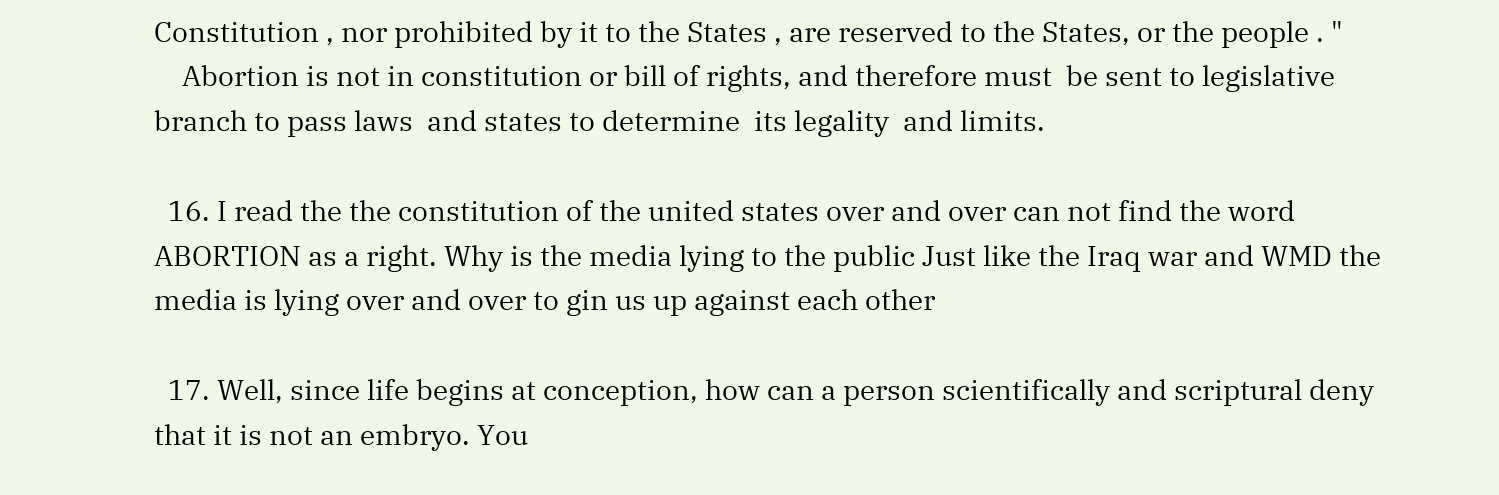Constitution , nor prohibited by it to the States , are reserved to the States, or the people . "
    Abortion is not in constitution or bill of rights, and therefore must  be sent to legislative branch to pass laws  and states to determine  its legality  and limits.

  16. I read the the constitution of the united states over and over can not find the word ABORTION as a right. Why is the media lying to the public Just like the Iraq war and WMD the media is lying over and over to gin us up against each other

  17. Well, since life begins at conception, how can a person scientifically and scriptural deny that it is not an embryo. You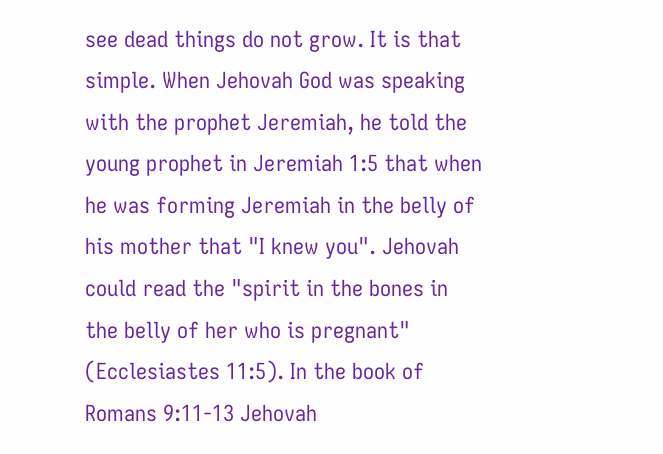see dead things do not grow. It is that simple. When Jehovah God was speaking with the prophet Jeremiah, he told the young prophet in Jeremiah 1:5 that when he was forming Jeremiah in the belly of his mother that "I knew you". Jehovah could read the "spirit in the bones in the belly of her who is pregnant" (Ecclesiastes 11:5). In the book of Romans 9:11-13 Jehovah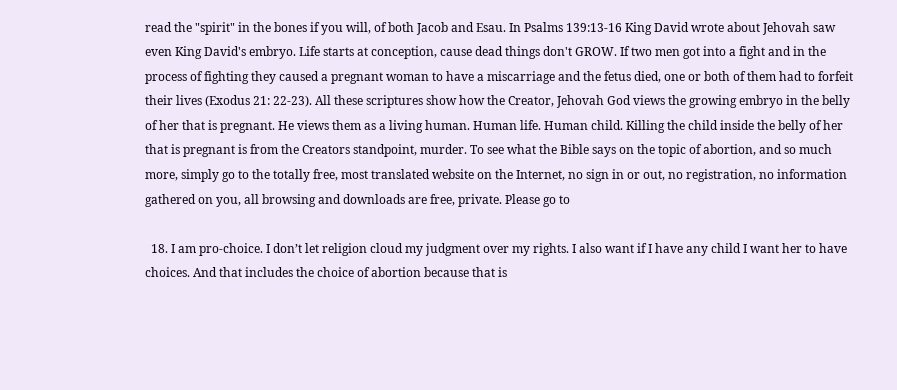read the "spirit" in the bones if you will, of both Jacob and Esau. In Psalms 139:13-16 King David wrote about Jehovah saw even King David's embryo. Life starts at conception, cause dead things don't GROW. If two men got into a fight and in the process of fighting they caused a pregnant woman to have a miscarriage and the fetus died, one or both of them had to forfeit their lives (Exodus 21: 22-23). All these scriptures show how the Creator, Jehovah God views the growing embryo in the belly of her that is pregnant. He views them as a living human. Human life. Human child. Killing the child inside the belly of her that is pregnant is from the Creators standpoint, murder. To see what the Bible says on the topic of abortion, and so much more, simply go to the totally free, most translated website on the Internet, no sign in or out, no registration, no information gathered on you, all browsing and downloads are free, private. Please go to

  18. I am pro-choice. I don’t let religion cloud my judgment over my rights. I also want if I have any child I want her to have choices. And that includes the choice of abortion because that is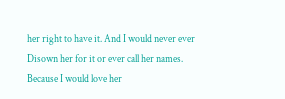her right to have it. And I would never ever Disown her for it or ever call her names. Because I would love her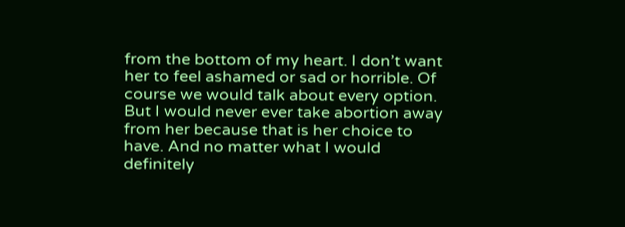from the bottom of my heart. I don’t want her to feel ashamed or sad or horrible. Of course we would talk about every option. But I would never ever take abortion away from her because that is her choice to have. And no matter what I would definitely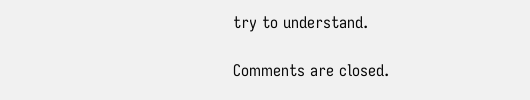try to understand.

Comments are closed.